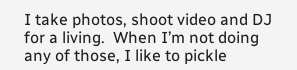I take photos, shoot video and DJ for a living.  When I’m not doing any of those, I like to pickle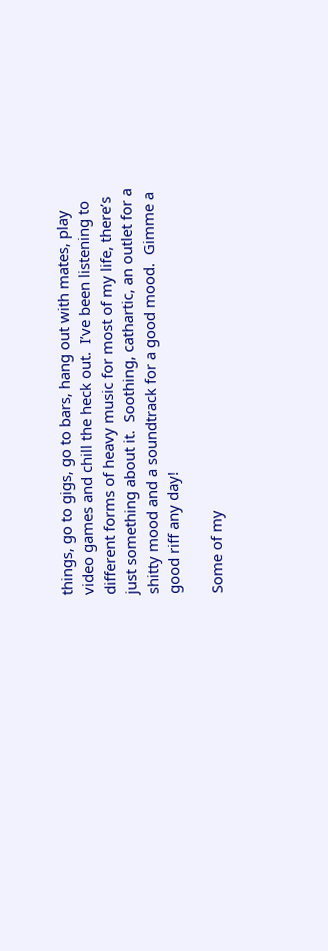things, go to gigs, go to bars, hang out with mates, play video games and chill the heck out.  I’ve been listening to different forms of heavy music for most of my life, there’s just something about it.  Soothing, cathartic, an outlet for a shitty mood and a soundtrack for a good mood.  Gimme a good riff any day!

Some of my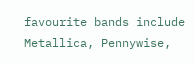favourite bands include Metallica, Pennywise,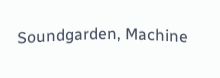Soundgarden, Machine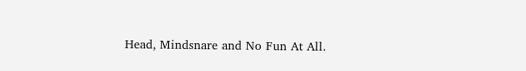Head, Mindsnare and No Fun At All.